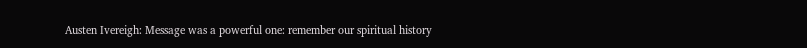Austen Ivereigh: Message was a powerful one: remember our spiritual history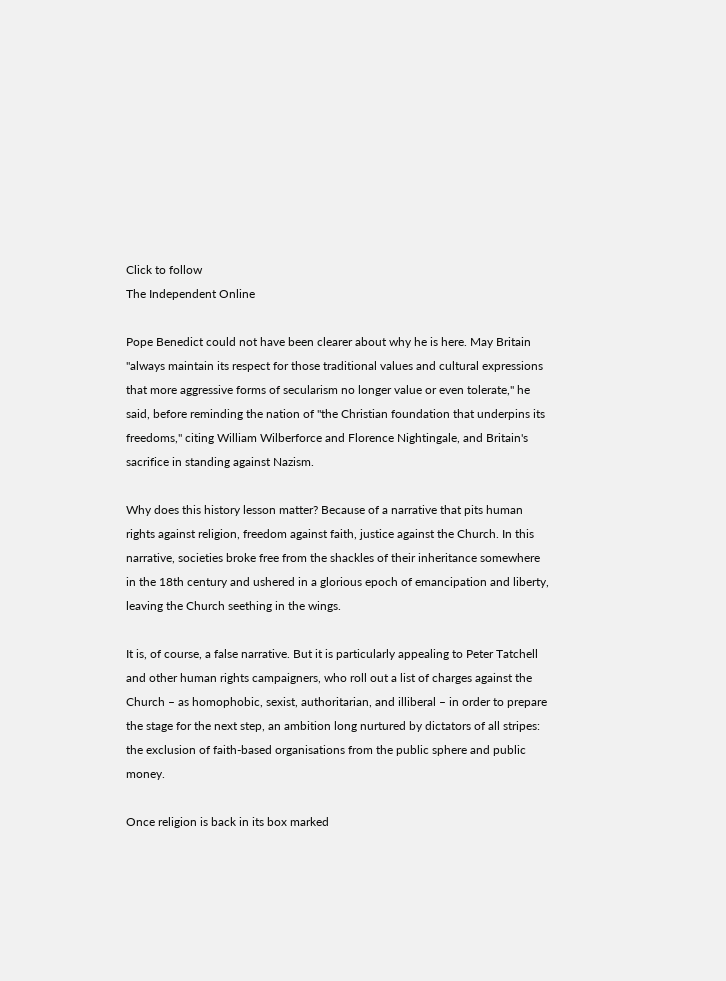Click to follow
The Independent Online

Pope Benedict could not have been clearer about why he is here. May Britain "always maintain its respect for those traditional values and cultural expressions that more aggressive forms of secularism no longer value or even tolerate," he said, before reminding the nation of "the Christian foundation that underpins its freedoms," citing William Wilberforce and Florence Nightingale, and Britain's sacrifice in standing against Nazism.

Why does this history lesson matter? Because of a narrative that pits human rights against religion, freedom against faith, justice against the Church. In this narrative, societies broke free from the shackles of their inheritance somewhere in the 18th century and ushered in a glorious epoch of emancipation and liberty, leaving the Church seething in the wings.

It is, of course, a false narrative. But it is particularly appealing to Peter Tatchell and other human rights campaigners, who roll out a list of charges against the Church – as homophobic, sexist, authoritarian, and illiberal – in order to prepare the stage for the next step, an ambition long nurtured by dictators of all stripes: the exclusion of faith-based organisations from the public sphere and public money.

Once religion is back in its box marked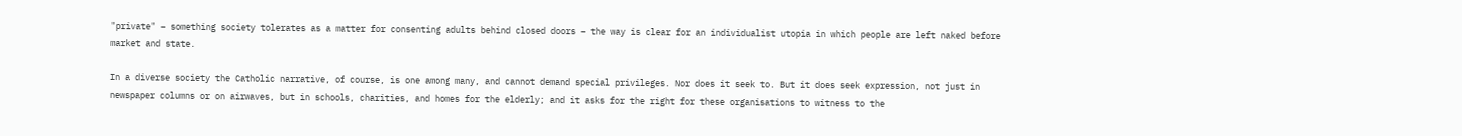"private" – something society tolerates as a matter for consenting adults behind closed doors – the way is clear for an individualist utopia in which people are left naked before market and state.

In a diverse society the Catholic narrative, of course, is one among many, and cannot demand special privileges. Nor does it seek to. But it does seek expression, not just in newspaper columns or on airwaves, but in schools, charities, and homes for the elderly; and it asks for the right for these organisations to witness to the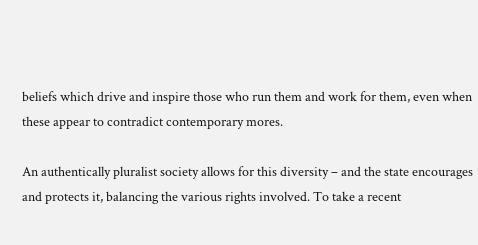beliefs which drive and inspire those who run them and work for them, even when these appear to contradict contemporary mores.

An authentically pluralist society allows for this diversity – and the state encourages and protects it, balancing the various rights involved. To take a recent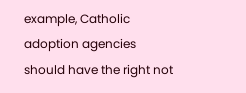example, Catholic adoption agencies should have the right not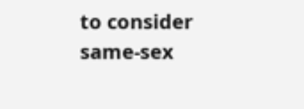to consider same-sex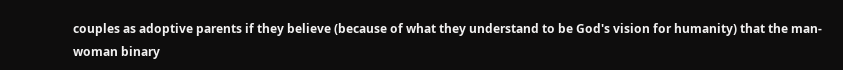couples as adoptive parents if they believe (because of what they understand to be God's vision for humanity) that the man-woman binary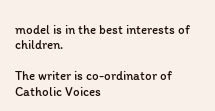model is in the best interests of children.

The writer is co-ordinator of Catholic Voices